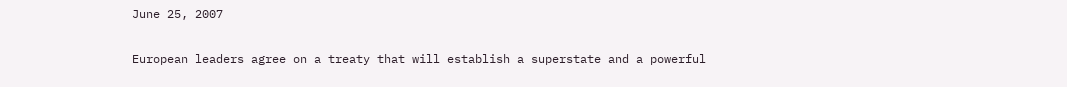June 25, 2007

European leaders agree on a treaty that will establish a superstate and a powerful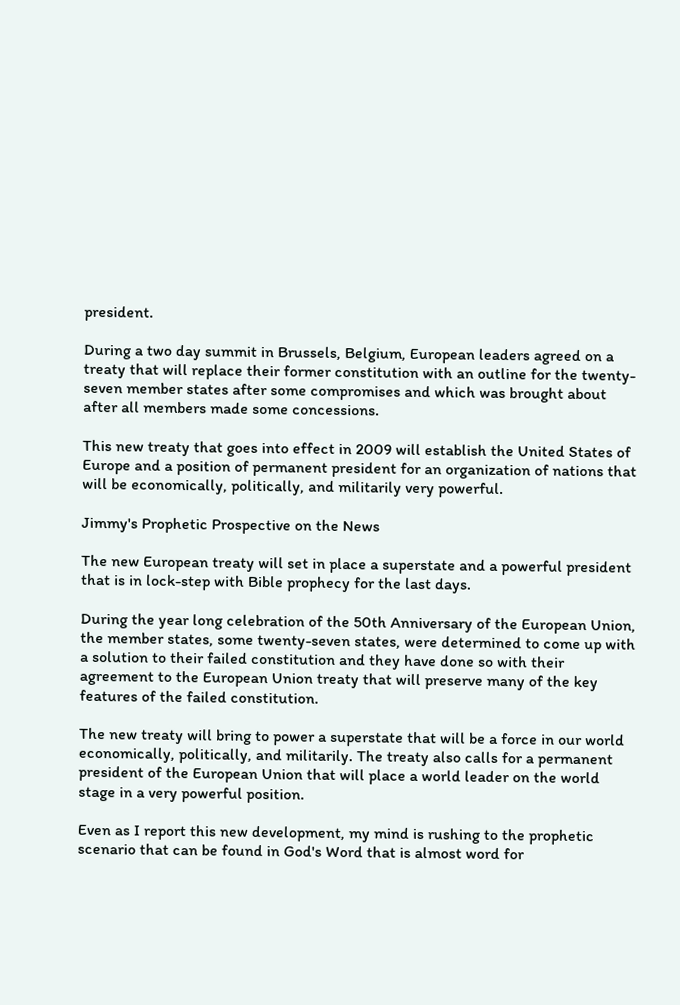president.

During a two day summit in Brussels, Belgium, European leaders agreed on a treaty that will replace their former constitution with an outline for the twenty-seven member states after some compromises and which was brought about after all members made some concessions.

This new treaty that goes into effect in 2009 will establish the United States of Europe and a position of permanent president for an organization of nations that will be economically, politically, and militarily very powerful.

Jimmy's Prophetic Prospective on the News

The new European treaty will set in place a superstate and a powerful president that is in lock-step with Bible prophecy for the last days.

During the year long celebration of the 50th Anniversary of the European Union, the member states, some twenty-seven states, were determined to come up with a solution to their failed constitution and they have done so with their agreement to the European Union treaty that will preserve many of the key features of the failed constitution.

The new treaty will bring to power a superstate that will be a force in our world economically, politically, and militarily. The treaty also calls for a permanent president of the European Union that will place a world leader on the world stage in a very powerful position.

Even as I report this new development, my mind is rushing to the prophetic scenario that can be found in God's Word that is almost word for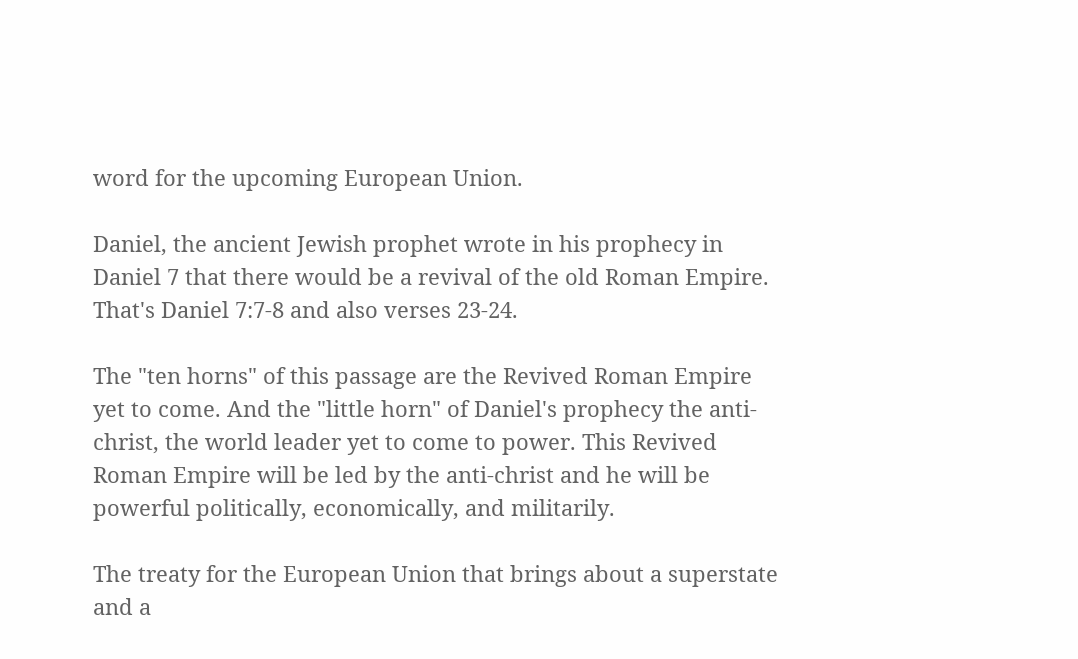word for the upcoming European Union.

Daniel, the ancient Jewish prophet wrote in his prophecy in Daniel 7 that there would be a revival of the old Roman Empire. That's Daniel 7:7-8 and also verses 23-24.

The "ten horns" of this passage are the Revived Roman Empire yet to come. And the "little horn" of Daniel's prophecy the anti-christ, the world leader yet to come to power. This Revived Roman Empire will be led by the anti-christ and he will be powerful politically, economically, and militarily.

The treaty for the European Union that brings about a superstate and a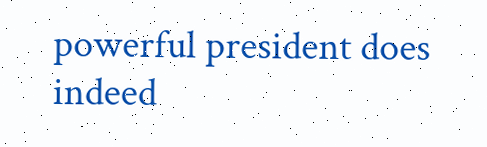powerful president does indeed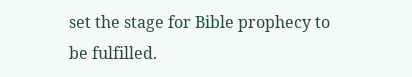set the stage for Bible prophecy to be fulfilled.